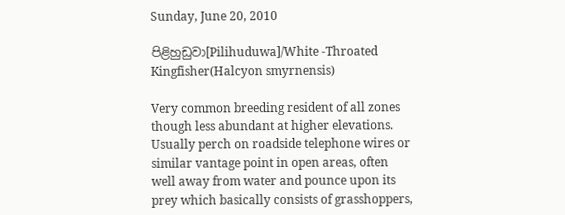Sunday, June 20, 2010

පිළිහුඩුවා[Pilihuduwa]/White -Throated Kingfisher(Halcyon smyrnensis)

Very common breeding resident of all zones though less abundant at higher elevations. Usually perch on roadside telephone wires or similar vantage point in open areas, often well away from water and pounce upon its prey which basically consists of grasshoppers,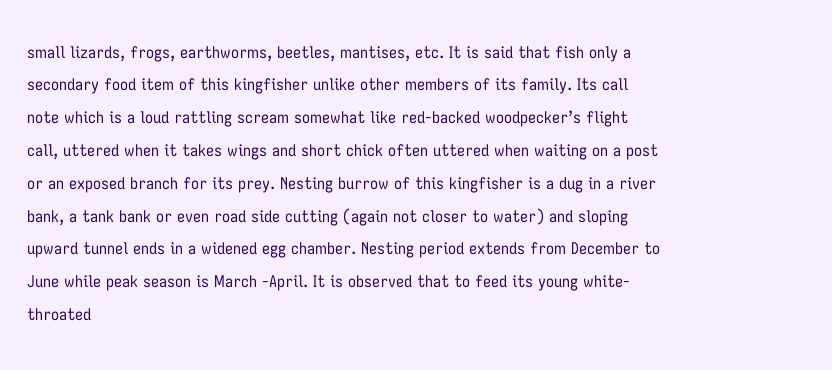small lizards, frogs, earthworms, beetles, mantises, etc. It is said that fish only a secondary food item of this kingfisher unlike other members of its family. Its call note which is a loud rattling scream somewhat like red-backed woodpecker’s flight call, uttered when it takes wings and short chick often uttered when waiting on a post or an exposed branch for its prey. Nesting burrow of this kingfisher is a dug in a river bank, a tank bank or even road side cutting (again not closer to water) and sloping upward tunnel ends in a widened egg chamber. Nesting period extends from December to June while peak season is March -April. It is observed that to feed its young white-throated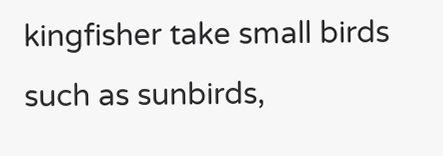kingfisher take small birds such as sunbirds,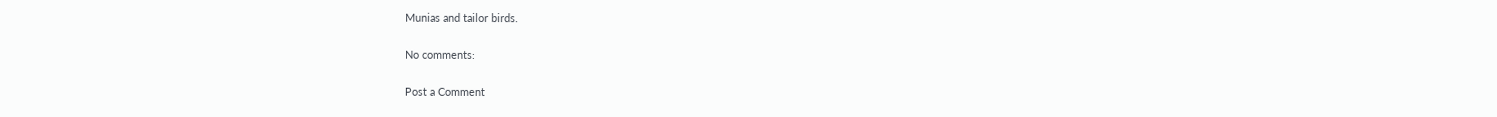Munias and tailor birds.

No comments:

Post a Comment